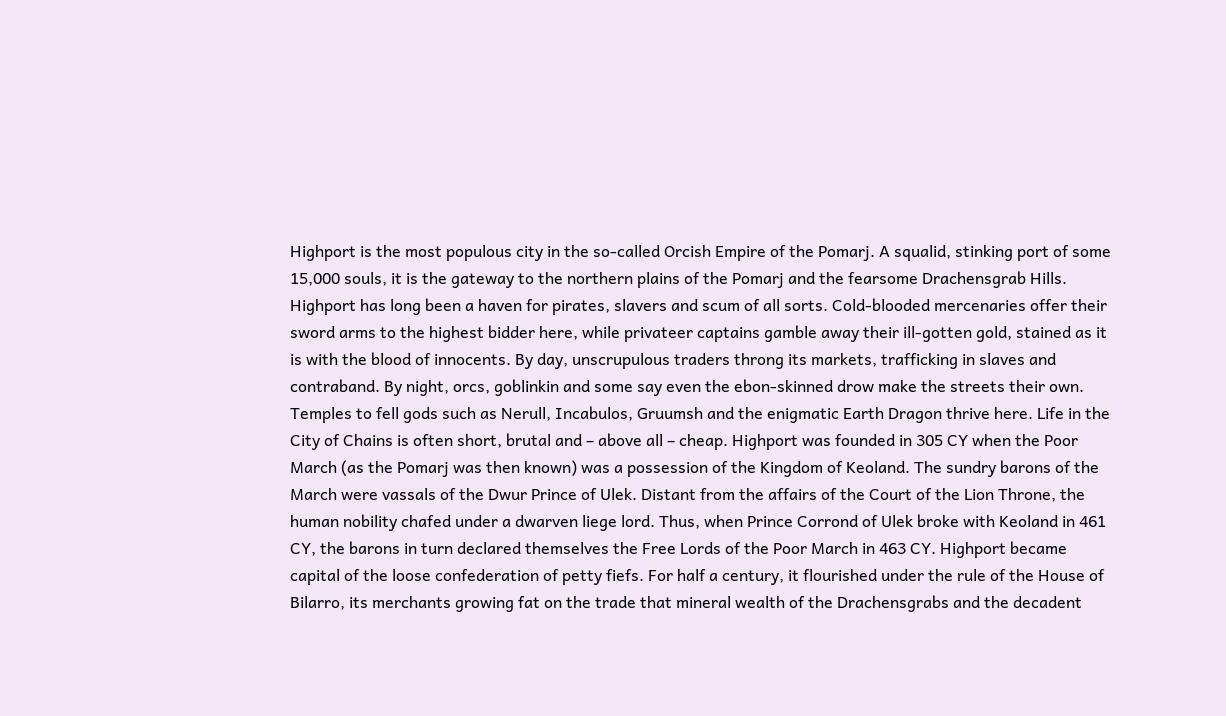Highport is the most populous city in the so-called Orcish Empire of the Pomarj. A squalid, stinking port of some 15,000 souls, it is the gateway to the northern plains of the Pomarj and the fearsome Drachensgrab Hills. Highport has long been a haven for pirates, slavers and scum of all sorts. Cold-blooded mercenaries offer their sword arms to the highest bidder here, while privateer captains gamble away their ill-gotten gold, stained as it is with the blood of innocents. By day, unscrupulous traders throng its markets, trafficking in slaves and contraband. By night, orcs, goblinkin and some say even the ebon-skinned drow make the streets their own. Temples to fell gods such as Nerull, Incabulos, Gruumsh and the enigmatic Earth Dragon thrive here. Life in the City of Chains is often short, brutal and – above all – cheap. Highport was founded in 305 CY when the Poor March (as the Pomarj was then known) was a possession of the Kingdom of Keoland. The sundry barons of the March were vassals of the Dwur Prince of Ulek. Distant from the affairs of the Court of the Lion Throne, the human nobility chafed under a dwarven liege lord. Thus, when Prince Corrond of Ulek broke with Keoland in 461 CY, the barons in turn declared themselves the Free Lords of the Poor March in 463 CY. Highport became capital of the loose confederation of petty fiefs. For half a century, it flourished under the rule of the House of Bilarro, its merchants growing fat on the trade that mineral wealth of the Drachensgrabs and the decadent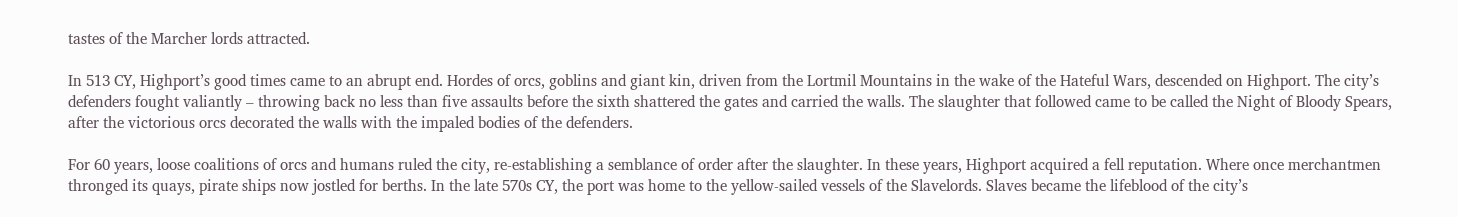tastes of the Marcher lords attracted.

In 513 CY, Highport’s good times came to an abrupt end. Hordes of orcs, goblins and giant kin, driven from the Lortmil Mountains in the wake of the Hateful Wars, descended on Highport. The city’s defenders fought valiantly – throwing back no less than five assaults before the sixth shattered the gates and carried the walls. The slaughter that followed came to be called the Night of Bloody Spears, after the victorious orcs decorated the walls with the impaled bodies of the defenders.

For 60 years, loose coalitions of orcs and humans ruled the city, re-establishing a semblance of order after the slaughter. In these years, Highport acquired a fell reputation. Where once merchantmen thronged its quays, pirate ships now jostled for berths. In the late 570s CY, the port was home to the yellow-sailed vessels of the Slavelords. Slaves became the lifeblood of the city’s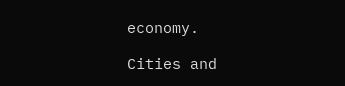economy.

Cities and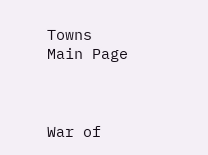Towns
Main Page



War of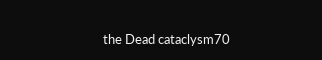the Dead cataclysm70